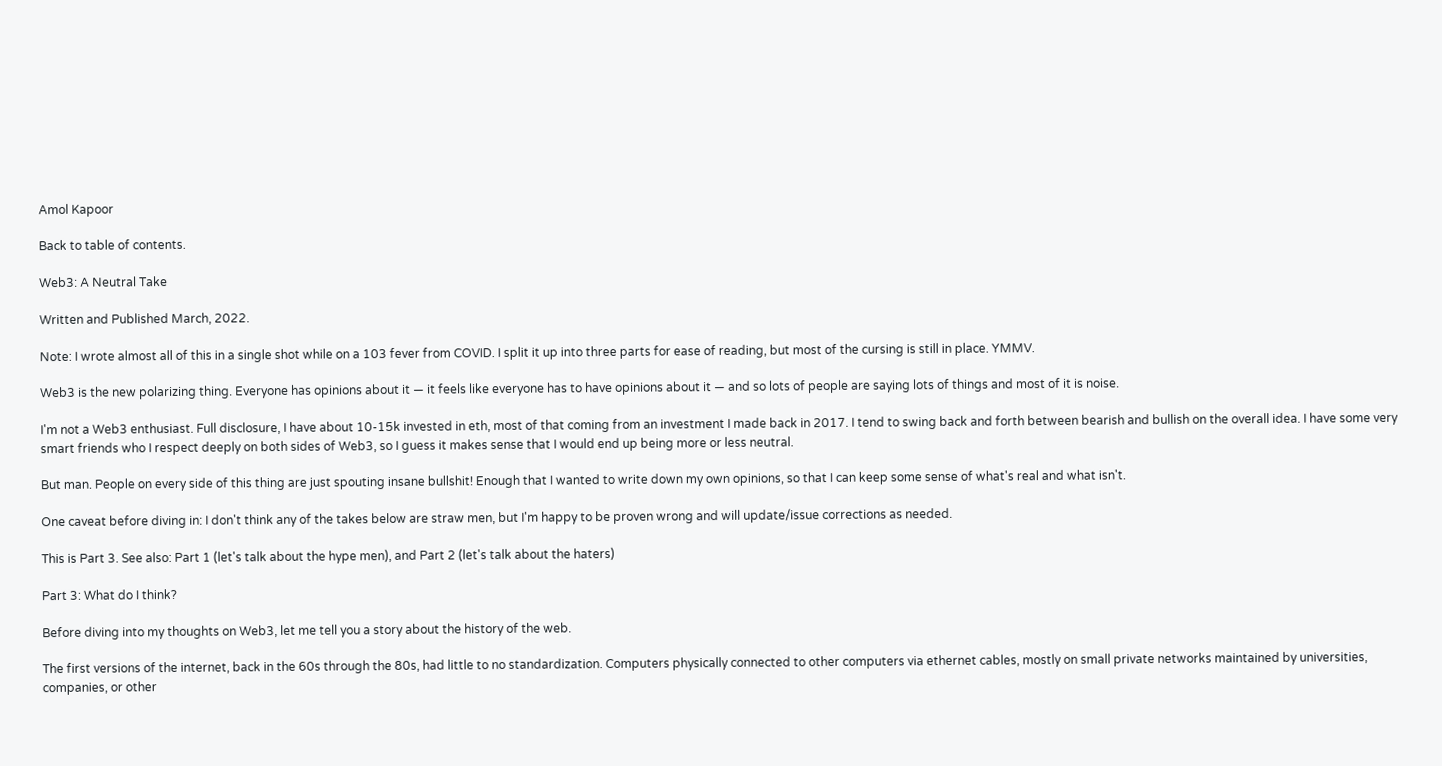Amol Kapoor

Back to table of contents.

Web3: A Neutral Take

Written and Published March, 2022.

Note: I wrote almost all of this in a single shot while on a 103 fever from COVID. I split it up into three parts for ease of reading, but most of the cursing is still in place. YMMV.

Web3 is the new polarizing thing. Everyone has opinions about it — it feels like everyone has to have opinions about it — and so lots of people are saying lots of things and most of it is noise.

I'm not a Web3 enthusiast. Full disclosure, I have about 10-15k invested in eth, most of that coming from an investment I made back in 2017. I tend to swing back and forth between bearish and bullish on the overall idea. I have some very smart friends who I respect deeply on both sides of Web3, so I guess it makes sense that I would end up being more or less neutral.

But man. People on every side of this thing are just spouting insane bullshit! Enough that I wanted to write down my own opinions, so that I can keep some sense of what's real and what isn't.

One caveat before diving in: I don't think any of the takes below are straw men, but I'm happy to be proven wrong and will update/issue corrections as needed.

This is Part 3. See also: Part 1 (let's talk about the hype men), and Part 2 (let's talk about the haters)

Part 3: What do I think?

Before diving into my thoughts on Web3, let me tell you a story about the history of the web.

The first versions of the internet, back in the 60s through the 80s, had little to no standardization. Computers physically connected to other computers via ethernet cables, mostly on small private networks maintained by universities, companies, or other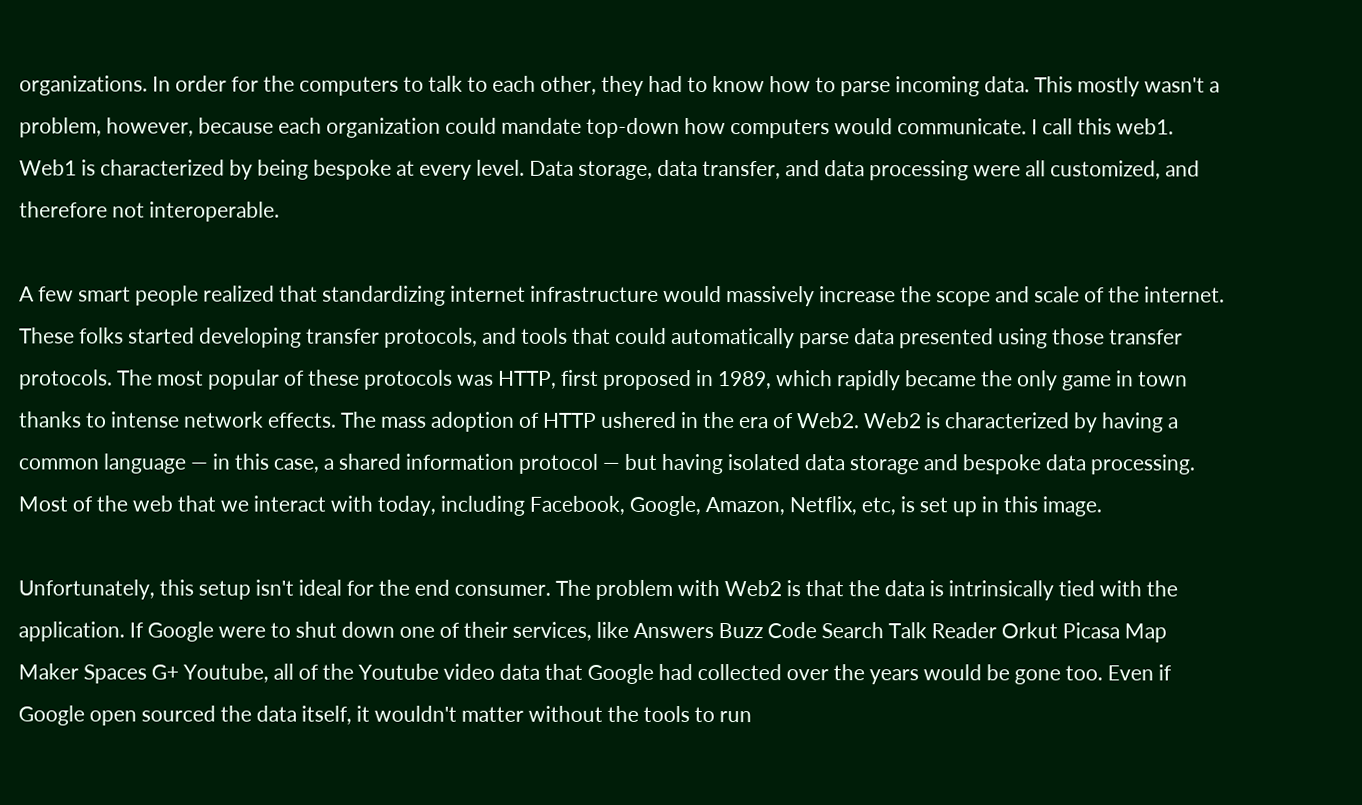organizations. In order for the computers to talk to each other, they had to know how to parse incoming data. This mostly wasn't a problem, however, because each organization could mandate top-down how computers would communicate. I call this web1. Web1 is characterized by being bespoke at every level. Data storage, data transfer, and data processing were all customized, and therefore not interoperable.

A few smart people realized that standardizing internet infrastructure would massively increase the scope and scale of the internet. These folks started developing transfer protocols, and tools that could automatically parse data presented using those transfer protocols. The most popular of these protocols was HTTP, first proposed in 1989, which rapidly became the only game in town thanks to intense network effects. The mass adoption of HTTP ushered in the era of Web2. Web2 is characterized by having a common language — in this case, a shared information protocol — but having isolated data storage and bespoke data processing. Most of the web that we interact with today, including Facebook, Google, Amazon, Netflix, etc, is set up in this image.

Unfortunately, this setup isn't ideal for the end consumer. The problem with Web2 is that the data is intrinsically tied with the application. If Google were to shut down one of their services, like Answers Buzz Code Search Talk Reader Orkut Picasa Map Maker Spaces G+ Youtube, all of the Youtube video data that Google had collected over the years would be gone too. Even if Google open sourced the data itself, it wouldn't matter without the tools to run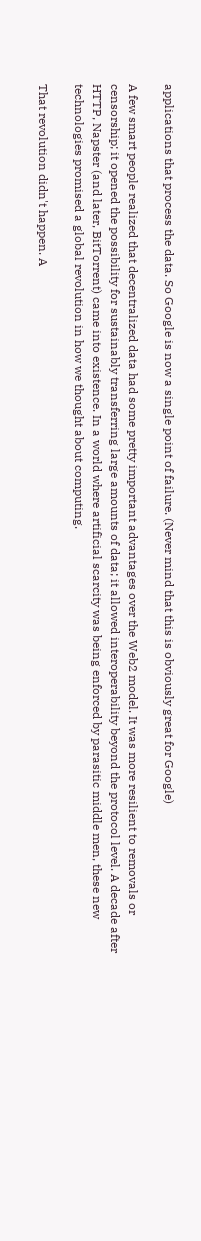applications that process the data. So Google is now a single point of failure. (Never mind that this is obviously great for Google)

A few smart people realized that decentralized data had some pretty important advantages over the Web2 model. It was more resilient to removals or censorship; it opened the possibility for sustainably transferring large amounts of data; it allowed interoperability beyond the protocol level. A decade after HTTP, Napster (and later, BitTorrent) came into existence. In a world where artificial scarcity was being enforced by parasitic middle men, these new technologies promised a global revolution in how we thought about computing.

That revolution didn't happen. A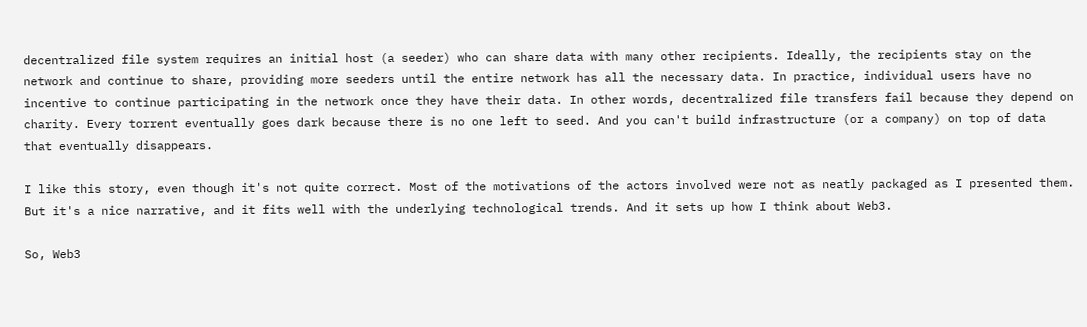decentralized file system requires an initial host (a seeder) who can share data with many other recipients. Ideally, the recipients stay on the network and continue to share, providing more seeders until the entire network has all the necessary data. In practice, individual users have no incentive to continue participating in the network once they have their data. In other words, decentralized file transfers fail because they depend on charity. Every torrent eventually goes dark because there is no one left to seed. And you can't build infrastructure (or a company) on top of data that eventually disappears.

I like this story, even though it's not quite correct. Most of the motivations of the actors involved were not as neatly packaged as I presented them. But it's a nice narrative, and it fits well with the underlying technological trends. And it sets up how I think about Web3.

So, Web3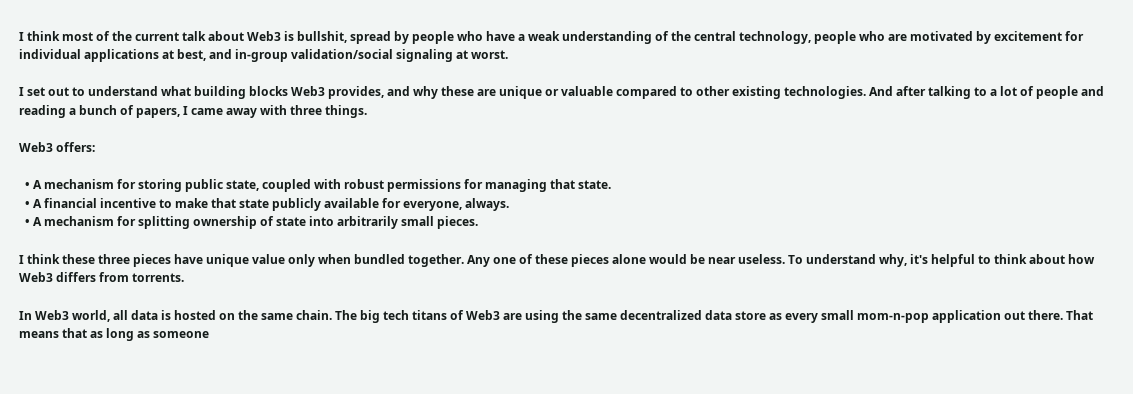I think most of the current talk about Web3 is bullshit, spread by people who have a weak understanding of the central technology, people who are motivated by excitement for individual applications at best, and in-group validation/social signaling at worst.

I set out to understand what building blocks Web3 provides, and why these are unique or valuable compared to other existing technologies. And after talking to a lot of people and reading a bunch of papers, I came away with three things.

Web3 offers:

  • A mechanism for storing public state, coupled with robust permissions for managing that state.
  • A financial incentive to make that state publicly available for everyone, always.
  • A mechanism for splitting ownership of state into arbitrarily small pieces.

I think these three pieces have unique value only when bundled together. Any one of these pieces alone would be near useless. To understand why, it's helpful to think about how Web3 differs from torrents.

In Web3 world, all data is hosted on the same chain. The big tech titans of Web3 are using the same decentralized data store as every small mom-n-pop application out there. That means that as long as someone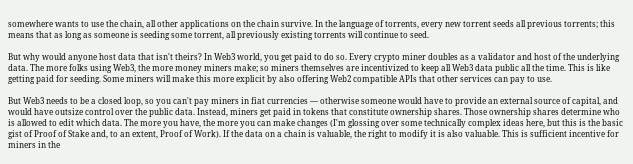somewhere wants to use the chain, all other applications on the chain survive. In the language of torrents, every new torrent seeds all previous torrents; this means that as long as someone is seeding some torrent, all previously existing torrents will continue to seed.

But why would anyone host data that isn't theirs? In Web3 world, you get paid to do so. Every crypto miner doubles as a validator and host of the underlying data. The more folks using Web3, the more money miners make; so miners themselves are incentivized to keep all Web3 data public all the time. This is like getting paid for seeding. Some miners will make this more explicit by also offering Web2 compatible APIs that other services can pay to use.

But Web3 needs to be a closed loop, so you can't pay miners in fiat currencies — otherwise someone would have to provide an external source of capital, and would have outsize control over the public data. Instead, miners get paid in tokens that constitute ownership shares. Those ownership shares determine who is allowed to edit which data. The more you have, the more you can make changes (I'm glossing over some technically complex ideas here, but this is the basic gist of Proof of Stake and, to an extent, Proof of Work). If the data on a chain is valuable, the right to modify it is also valuable. This is sufficient incentive for miners in the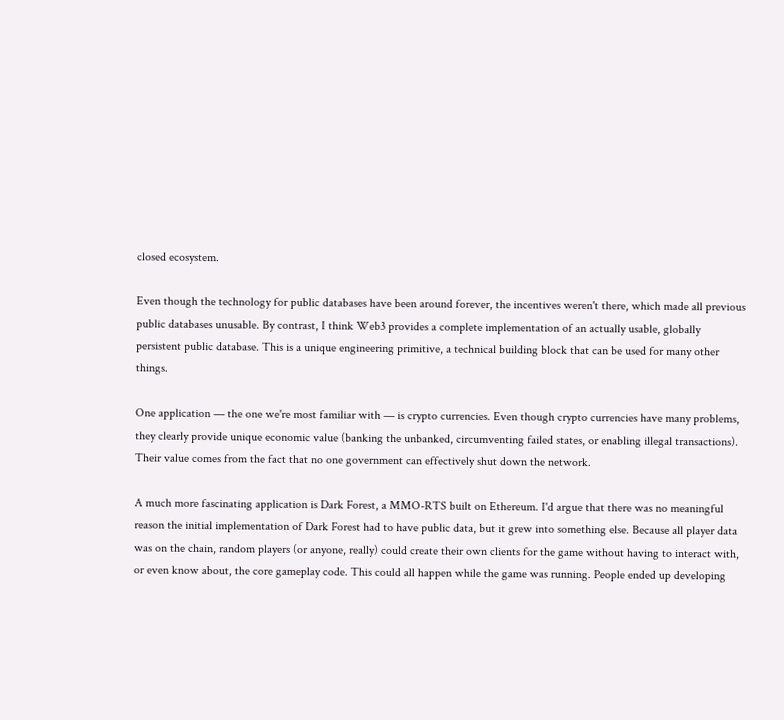closed ecosystem.

Even though the technology for public databases have been around forever, the incentives weren't there, which made all previous public databases unusable. By contrast, I think Web3 provides a complete implementation of an actually usable, globally persistent public database. This is a unique engineering primitive, a technical building block that can be used for many other things.

One application — the one we're most familiar with — is crypto currencies. Even though crypto currencies have many problems, they clearly provide unique economic value (banking the unbanked, circumventing failed states, or enabling illegal transactions). Their value comes from the fact that no one government can effectively shut down the network.

A much more fascinating application is Dark Forest, a MMO-RTS built on Ethereum. I'd argue that there was no meaningful reason the initial implementation of Dark Forest had to have public data, but it grew into something else. Because all player data was on the chain, random players (or anyone, really) could create their own clients for the game without having to interact with, or even know about, the core gameplay code. This could all happen while the game was running. People ended up developing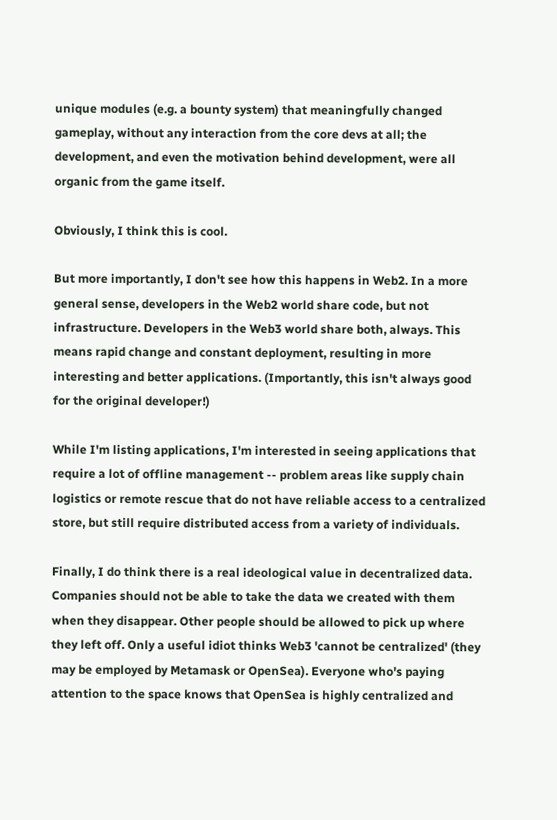unique modules (e.g. a bounty system) that meaningfully changed gameplay, without any interaction from the core devs at all; the development, and even the motivation behind development, were all organic from the game itself.

Obviously, I think this is cool.

But more importantly, I don't see how this happens in Web2. In a more general sense, developers in the Web2 world share code, but not infrastructure. Developers in the Web3 world share both, always. This means rapid change and constant deployment, resulting in more interesting and better applications. (Importantly, this isn't always good for the original developer!)

While I'm listing applications, I'm interested in seeing applications that require a lot of offline management -- problem areas like supply chain logistics or remote rescue that do not have reliable access to a centralized store, but still require distributed access from a variety of individuals.

Finally, I do think there is a real ideological value in decentralized data. Companies should not be able to take the data we created with them when they disappear. Other people should be allowed to pick up where they left off. Only a useful idiot thinks Web3 'cannot be centralized' (they may be employed by Metamask or OpenSea). Everyone who's paying attention to the space knows that OpenSea is highly centralized and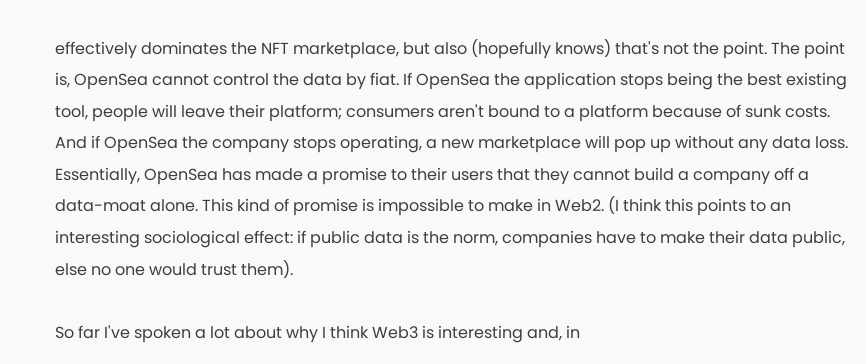effectively dominates the NFT marketplace, but also (hopefully knows) that's not the point. The point is, OpenSea cannot control the data by fiat. If OpenSea the application stops being the best existing tool, people will leave their platform; consumers aren't bound to a platform because of sunk costs. And if OpenSea the company stops operating, a new marketplace will pop up without any data loss. Essentially, OpenSea has made a promise to their users that they cannot build a company off a data-moat alone. This kind of promise is impossible to make in Web2. (I think this points to an interesting sociological effect: if public data is the norm, companies have to make their data public, else no one would trust them).

So far I've spoken a lot about why I think Web3 is interesting and, in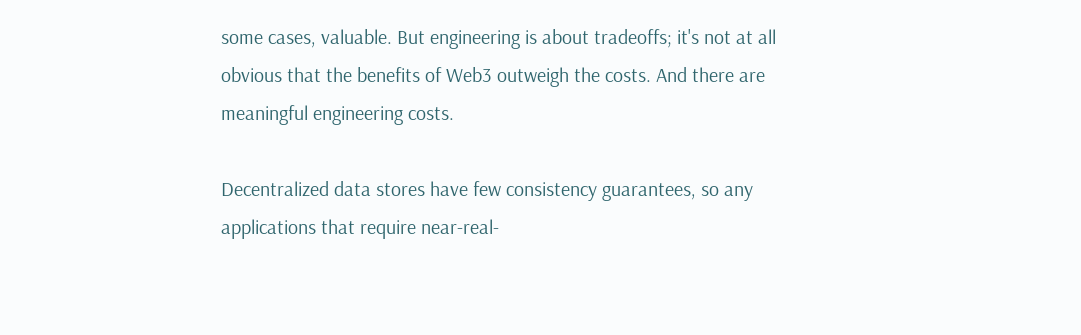some cases, valuable. But engineering is about tradeoffs; it's not at all obvious that the benefits of Web3 outweigh the costs. And there are meaningful engineering costs.

Decentralized data stores have few consistency guarantees, so any applications that require near-real-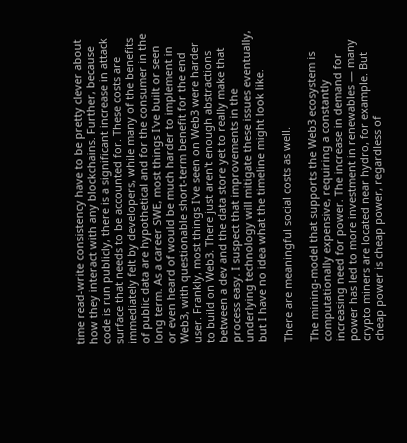time read-write consistency have to be pretty clever about how they interact with any blockchains. Further, because code is run publicly, there is a significant increase in attack surface that needs to be accounted for. These costs are immediately felt by developers, while many of the benefits of public data are hypothetical and for the consumer in the long term. As a career SWE, most things I've built or seen or even heard of would be much harder to implement in Web3, with questionable short-term benefit for the end user. Frankly, most things I've seen on Web3 were harder to build on Web3. There just aren't enough abstractions between a dev and the data store yet to really make that process easy. I suspect that improvements in the underlying technology will mitigate these issues eventually, but I have no idea what the timeline might look like.

There are meaningful social costs as well.

The mining-model that supports the Web3 ecosystem is computationally expensive, requiring a constantly increasing need for power. The increase in demand for power has led to more investment in renewables — many crypto miners are located near hydro, for example. But cheap power is cheap power, regardless of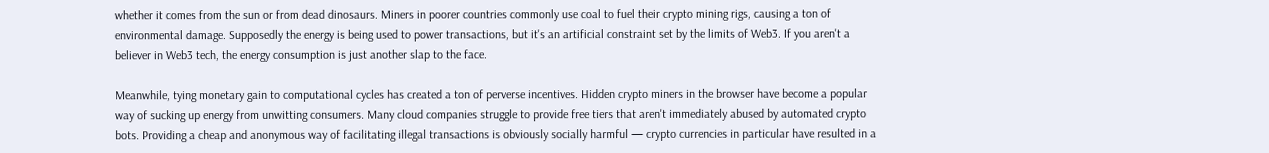whether it comes from the sun or from dead dinosaurs. Miners in poorer countries commonly use coal to fuel their crypto mining rigs, causing a ton of environmental damage. Supposedly the energy is being used to power transactions, but it's an artificial constraint set by the limits of Web3. If you aren't a believer in Web3 tech, the energy consumption is just another slap to the face.

Meanwhile, tying monetary gain to computational cycles has created a ton of perverse incentives. Hidden crypto miners in the browser have become a popular way of sucking up energy from unwitting consumers. Many cloud companies struggle to provide free tiers that aren't immediately abused by automated crypto bots. Providing a cheap and anonymous way of facilitating illegal transactions is obviously socially harmful — crypto currencies in particular have resulted in a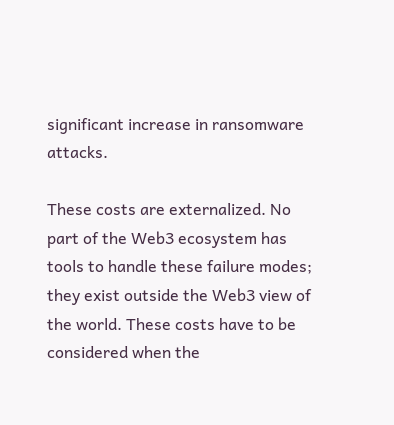significant increase in ransomware attacks.

These costs are externalized. No part of the Web3 ecosystem has tools to handle these failure modes; they exist outside the Web3 view of the world. These costs have to be considered when the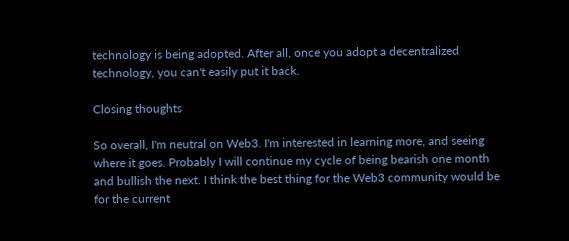technology is being adopted. After all, once you adopt a decentralized technology, you can't easily put it back.

Closing thoughts

So overall, I'm neutral on Web3. I'm interested in learning more, and seeing where it goes. Probably I will continue my cycle of being bearish one month and bullish the next. I think the best thing for the Web3 community would be for the current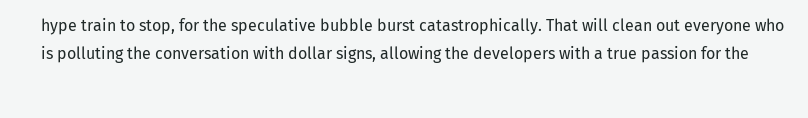hype train to stop, for the speculative bubble burst catastrophically. That will clean out everyone who is polluting the conversation with dollar signs, allowing the developers with a true passion for the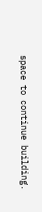space to continue building.